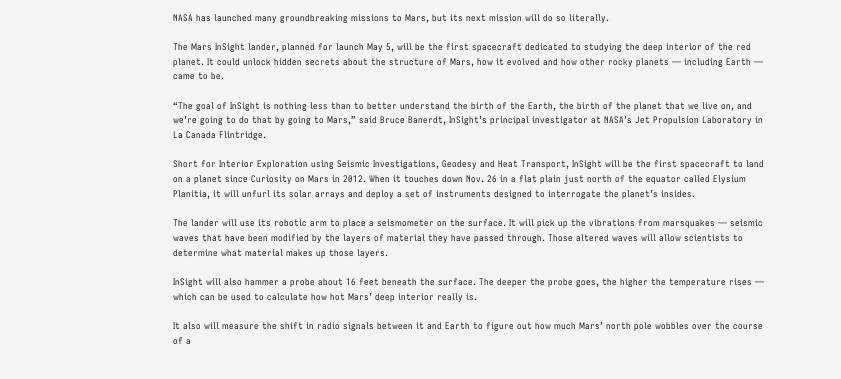NASA has launched many groundbreaking missions to Mars, but its next mission will do so literally.

The Mars InSight lander, planned for launch May 5, will be the first spacecraft dedicated to studying the deep interior of the red planet. It could unlock hidden secrets about the structure of Mars, how it evolved and how other rocky planets — including Earth — came to be.

“The goal of InSight is nothing less than to better understand the birth of the Earth, the birth of the planet that we live on, and we’re going to do that by going to Mars,” said Bruce Banerdt, InSight’s principal investigator at NASA’s Jet Propulsion Laboratory in La Canada Flintridge.

Short for Interior Exploration using Seismic Investigations, Geodesy and Heat Transport, InSight will be the first spacecraft to land on a planet since Curiosity on Mars in 2012. When it touches down Nov. 26 in a flat plain just north of the equator called Elysium Planitia, it will unfurl its solar arrays and deploy a set of instruments designed to interrogate the planet’s insides.

The lander will use its robotic arm to place a seismometer on the surface. It will pick up the vibrations from marsquakes — seismic waves that have been modified by the layers of material they have passed through. Those altered waves will allow scientists to determine what material makes up those layers.

InSight will also hammer a probe about 16 feet beneath the surface. The deeper the probe goes, the higher the temperature rises — which can be used to calculate how hot Mars’ deep interior really is.

It also will measure the shift in radio signals between it and Earth to figure out how much Mars’ north pole wobbles over the course of a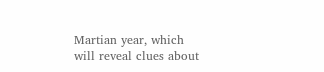Martian year, which will reveal clues about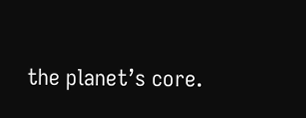the planet’s core.